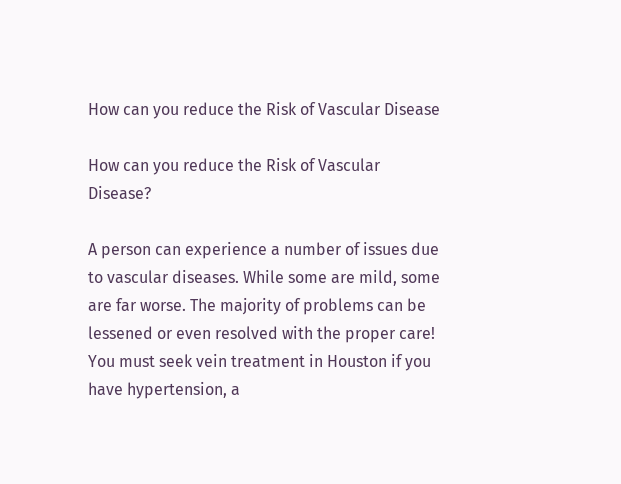How can you reduce the Risk of Vascular Disease

How can you reduce the Risk of Vascular Disease?

A person can experience a number of issues due to vascular diseases. While some are mild, some are far worse. The majority of problems can be lessened or even resolved with the proper care! You must seek vein treatment in Houston if you have hypertension, a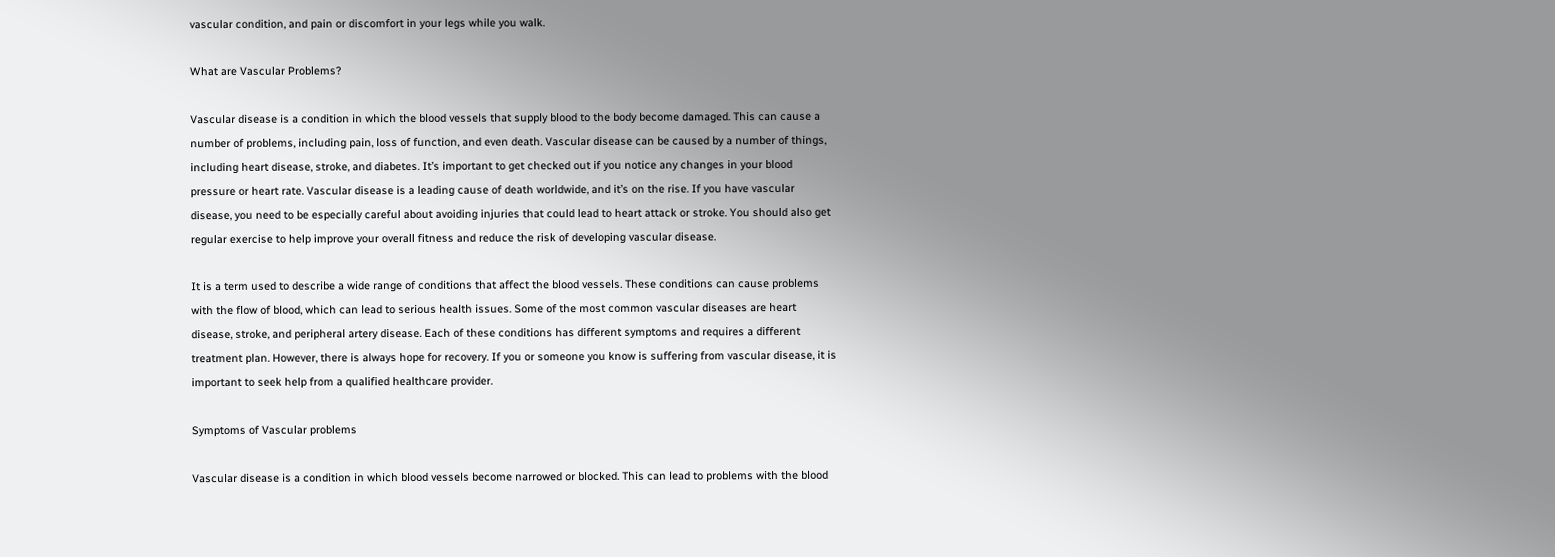vascular condition, and pain or discomfort in your legs while you walk.

What are Vascular Problems?

Vascular disease is a condition in which the blood vessels that supply blood to the body become damaged. This can cause a number of problems, including pain, loss of function, and even death. Vascular disease can be caused by a number of things, including heart disease, stroke, and diabetes. It’s important to get checked out if you notice any changes in your blood pressure or heart rate. Vascular disease is a leading cause of death worldwide, and it’s on the rise. If you have vascular disease, you need to be especially careful about avoiding injuries that could lead to heart attack or stroke. You should also get regular exercise to help improve your overall fitness and reduce the risk of developing vascular disease.

It is a term used to describe a wide range of conditions that affect the blood vessels. These conditions can cause problems with the flow of blood, which can lead to serious health issues. Some of the most common vascular diseases are heart disease, stroke, and peripheral artery disease. Each of these conditions has different symptoms and requires a different treatment plan. However, there is always hope for recovery. If you or someone you know is suffering from vascular disease, it is important to seek help from a qualified healthcare provider.

Symptoms of Vascular problems

Vascular disease is a condition in which blood vessels become narrowed or blocked. This can lead to problems with the blood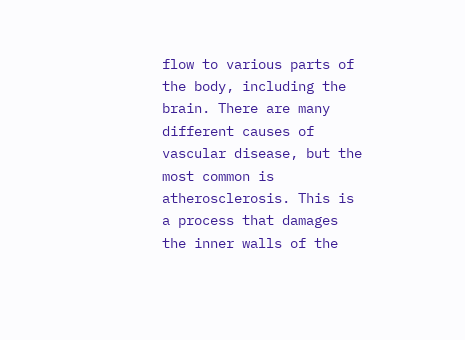flow to various parts of the body, including the brain. There are many different causes of vascular disease, but the most common is atherosclerosis. This is a process that damages the inner walls of the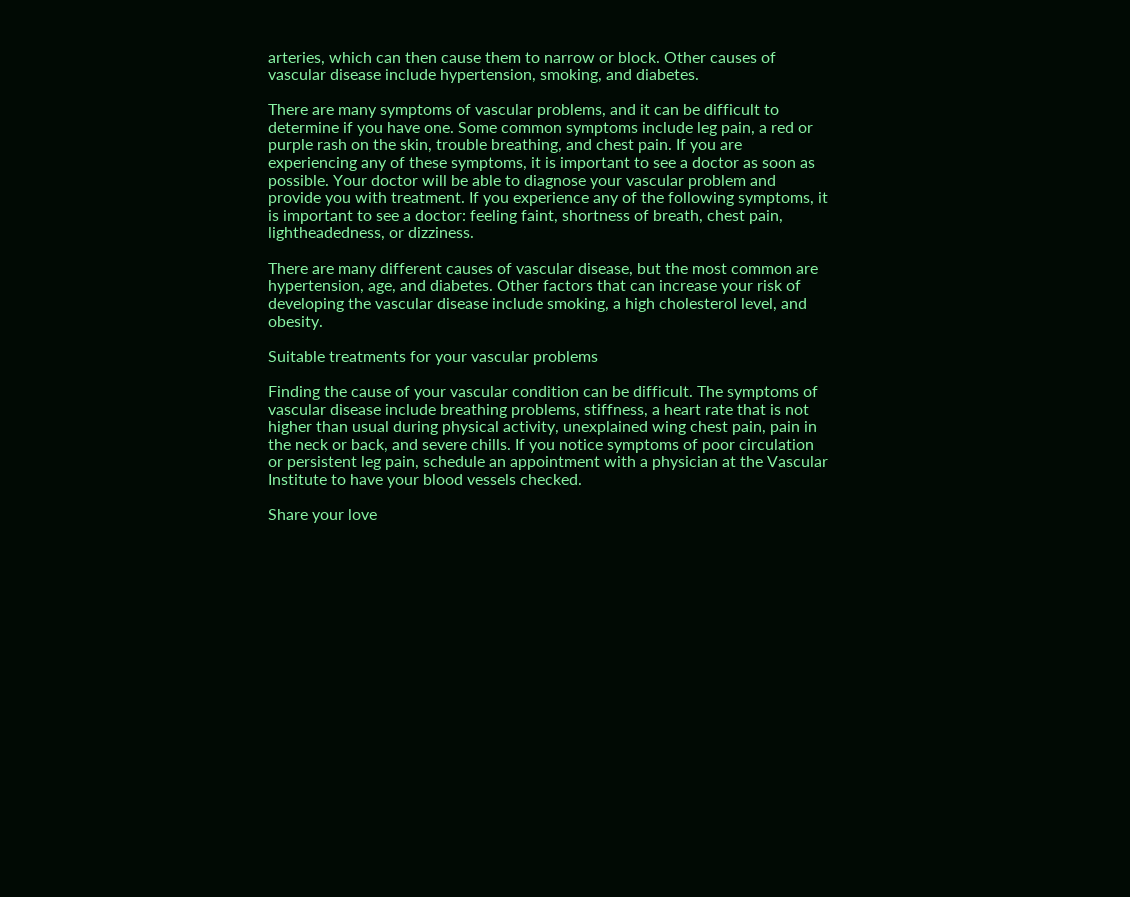arteries, which can then cause them to narrow or block. Other causes of vascular disease include hypertension, smoking, and diabetes.

There are many symptoms of vascular problems, and it can be difficult to determine if you have one. Some common symptoms include leg pain, a red or purple rash on the skin, trouble breathing, and chest pain. If you are experiencing any of these symptoms, it is important to see a doctor as soon as possible. Your doctor will be able to diagnose your vascular problem and provide you with treatment. If you experience any of the following symptoms, it is important to see a doctor: feeling faint, shortness of breath, chest pain, lightheadedness, or dizziness.

There are many different causes of vascular disease, but the most common are hypertension, age, and diabetes. Other factors that can increase your risk of developing the vascular disease include smoking, a high cholesterol level, and obesity.

Suitable treatments for your vascular problems

Finding the cause of your vascular condition can be difficult. The symptoms of vascular disease include breathing problems, stiffness, a heart rate that is not higher than usual during physical activity, unexplained wing chest pain, pain in the neck or back, and severe chills. If you notice symptoms of poor circulation or persistent leg pain, schedule an appointment with a physician at the Vascular Institute to have your blood vessels checked.

Share your love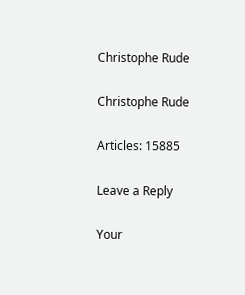Christophe Rude

Christophe Rude

Articles: 15885

Leave a Reply

Your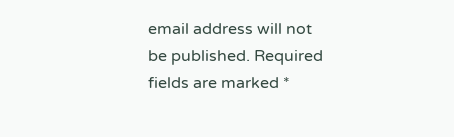email address will not be published. Required fields are marked *